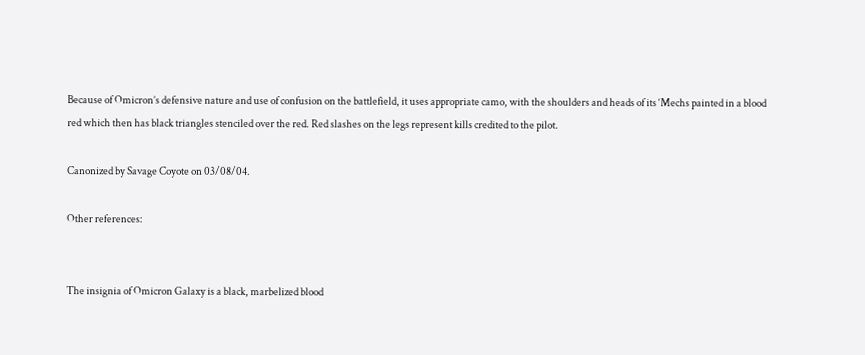Because of Omicron’s defensive nature and use of confusion on the battlefield, it uses appropriate camo, with the shoulders and heads of its ‘Mechs painted in a blood red which then has black triangles stenciled over the red. Red slashes on the legs represent kills credited to the pilot.

Canonized by Savage Coyote on 03/08/04.

Other references:


The insignia of Omicron Galaxy is a black, marbelized blood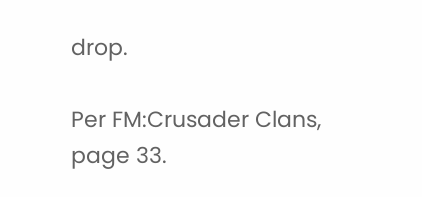drop.

Per FM:Crusader Clans, page 33.